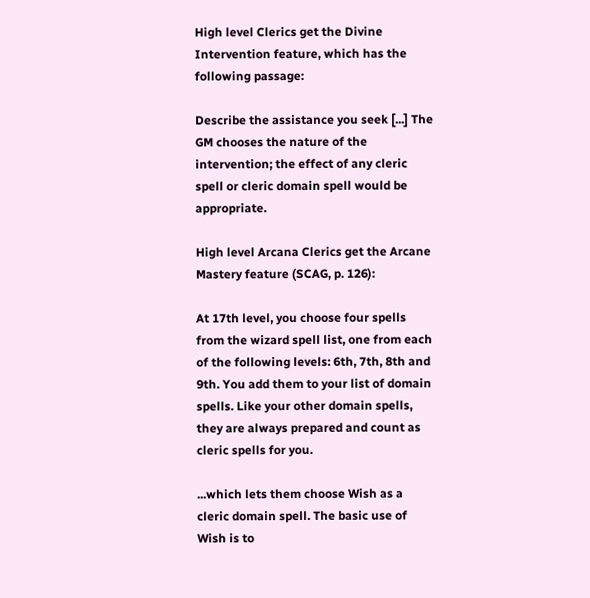High level Clerics get the Divine Intervention feature, which has the following passage:

Describe the assistance you seek [...] The GM chooses the nature of the intervention; the effect of any cleric spell or cleric domain spell would be appropriate.

High level Arcana Clerics get the Arcane Mastery feature (SCAG, p. 126):

At 17th level, you choose four spells from the wizard spell list, one from each of the following levels: 6th, 7th, 8th and 9th. You add them to your list of domain spells. Like your other domain spells, they are always prepared and count as cleric spells for you.

...which lets them choose Wish as a cleric domain spell. The basic use of Wish is to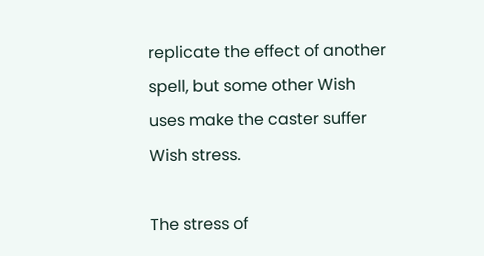replicate the effect of another spell, but some other Wish uses make the caster suffer Wish stress.

The stress of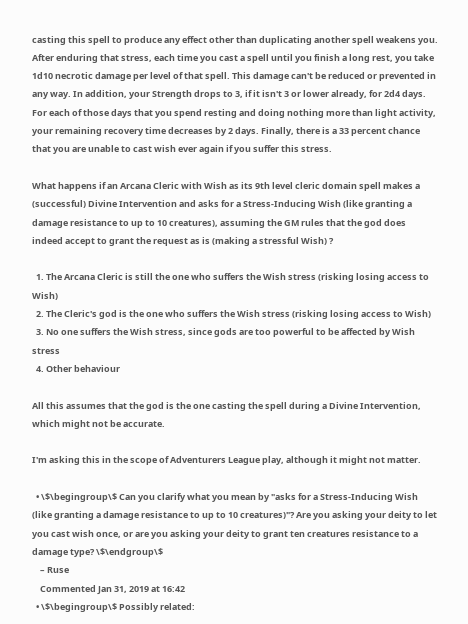casting this spell to produce any effect other than duplicating another spell weakens you. After enduring that stress, each time you cast a spell until you finish a long rest, you take 1d10 necrotic damage per level of that spell. This damage can't be reduced or prevented in any way. In addition, your Strength drops to 3, if it isn't 3 or lower already, for 2d4 days. For each of those days that you spend resting and doing nothing more than light activity, your remaining recovery time decreases by 2 days. Finally, there is a 33 percent chance that you are unable to cast wish ever again if you suffer this stress.

What happens if an Arcana Cleric with Wish as its 9th level cleric domain spell makes a (successful) Divine Intervention and asks for a Stress-Inducing Wish (like granting a damage resistance to up to 10 creatures), assuming the GM rules that the god does indeed accept to grant the request as is (making a stressful Wish) ?

  1. The Arcana Cleric is still the one who suffers the Wish stress (risking losing access to Wish)
  2. The Cleric's god is the one who suffers the Wish stress (risking losing access to Wish)
  3. No one suffers the Wish stress, since gods are too powerful to be affected by Wish stress
  4. Other behaviour

All this assumes that the god is the one casting the spell during a Divine Intervention, which might not be accurate.

I'm asking this in the scope of Adventurers League play, although it might not matter.

  • \$\begingroup\$ Can you clarify what you mean by "asks for a Stress-Inducing Wish (like granting a damage resistance to up to 10 creatures)"? Are you asking your deity to let you cast wish once, or are you asking your deity to grant ten creatures resistance to a damage type? \$\endgroup\$
    – Ruse
    Commented Jan 31, 2019 at 16:42
  • \$\begingroup\$ Possibly related: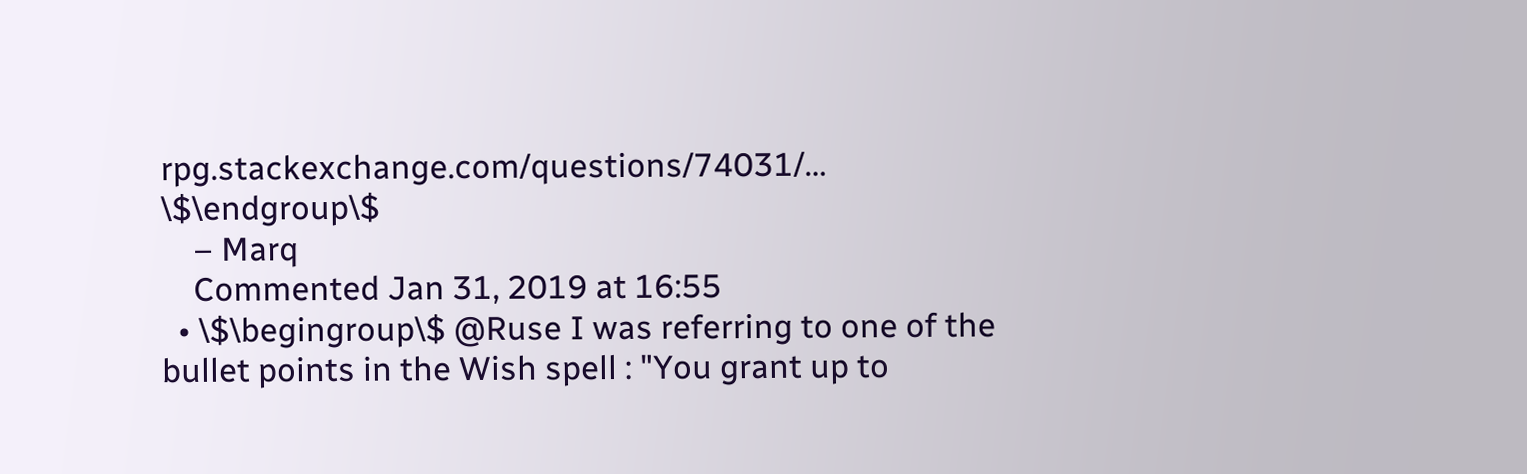rpg.stackexchange.com/questions/74031/… \$\endgroup\$
    – Marq
    Commented Jan 31, 2019 at 16:55
  • \$\begingroup\$ @Ruse I was referring to one of the bullet points in the Wish spell : "You grant up to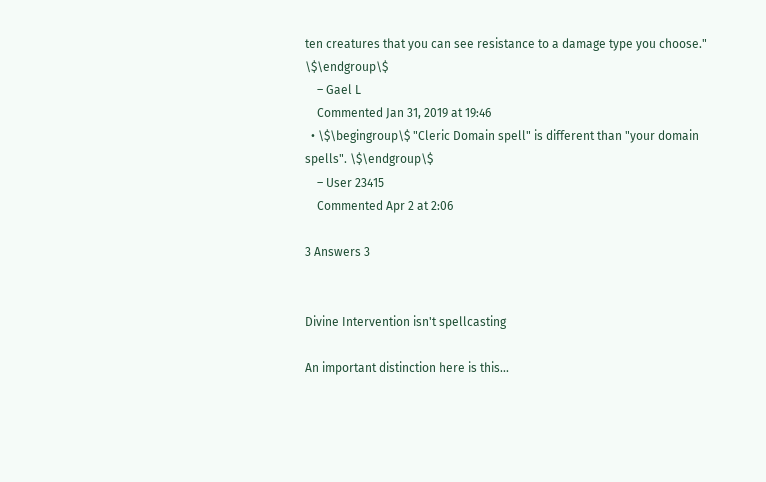ten creatures that you can see resistance to a damage type you choose." \$\endgroup\$
    – Gael L
    Commented Jan 31, 2019 at 19:46
  • \$\begingroup\$ "Cleric Domain spell" is different than "your domain spells". \$\endgroup\$
    – User 23415
    Commented Apr 2 at 2:06

3 Answers 3


Divine Intervention isn't spellcasting

An important distinction here is this...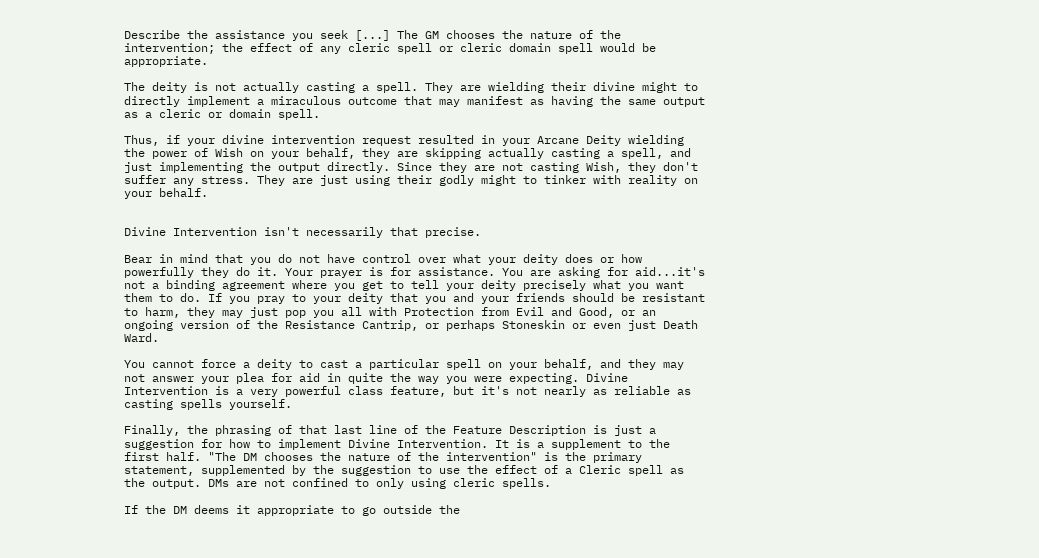Describe the assistance you seek [...] The GM chooses the nature of the intervention; the effect of any cleric spell or cleric domain spell would be appropriate.

The deity is not actually casting a spell. They are wielding their divine might to directly implement a miraculous outcome that may manifest as having the same output as a cleric or domain spell.

Thus, if your divine intervention request resulted in your Arcane Deity wielding the power of Wish on your behalf, they are skipping actually casting a spell, and just implementing the output directly. Since they are not casting Wish, they don't suffer any stress. They are just using their godly might to tinker with reality on your behalf.


Divine Intervention isn't necessarily that precise.

Bear in mind that you do not have control over what your deity does or how powerfully they do it. Your prayer is for assistance. You are asking for aid...it's not a binding agreement where you get to tell your deity precisely what you want them to do. If you pray to your deity that you and your friends should be resistant to harm, they may just pop you all with Protection from Evil and Good, or an ongoing version of the Resistance Cantrip, or perhaps Stoneskin or even just Death Ward.

You cannot force a deity to cast a particular spell on your behalf, and they may not answer your plea for aid in quite the way you were expecting. Divine Intervention is a very powerful class feature, but it's not nearly as reliable as casting spells yourself.

Finally, the phrasing of that last line of the Feature Description is just a suggestion for how to implement Divine Intervention. It is a supplement to the first half. "The DM chooses the nature of the intervention" is the primary statement, supplemented by the suggestion to use the effect of a Cleric spell as the output. DMs are not confined to only using cleric spells.

If the DM deems it appropriate to go outside the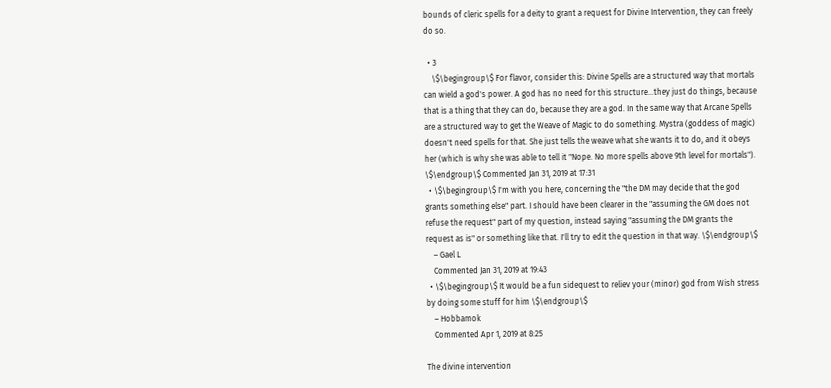bounds of cleric spells for a deity to grant a request for Divine Intervention, they can freely do so.

  • 3
    \$\begingroup\$ For flavor, consider this: Divine Spells are a structured way that mortals can wield a god's power. A god has no need for this structure...they just do things, because that is a thing that they can do, because they are a god. In the same way that Arcane Spells are a structured way to get the Weave of Magic to do something. Mystra (goddess of magic) doesn't need spells for that. She just tells the weave what she wants it to do, and it obeys her (which is why she was able to tell it "Nope. No more spells above 9th level for mortals"). \$\endgroup\$ Commented Jan 31, 2019 at 17:31
  • \$\begingroup\$ I'm with you here, concerning the "the DM may decide that the god grants something else" part. I should have been clearer in the "assuming the GM does not refuse the request" part of my question, instead saying "assuming the DM grants the request as is" or something like that. I'll try to edit the question in that way. \$\endgroup\$
    – Gael L
    Commented Jan 31, 2019 at 19:43
  • \$\begingroup\$ It would be a fun sidequest to reliev your (minor) god from Wish stress by doing some stuff for him \$\endgroup\$
    – Hobbamok
    Commented Apr 1, 2019 at 8:25

The divine intervention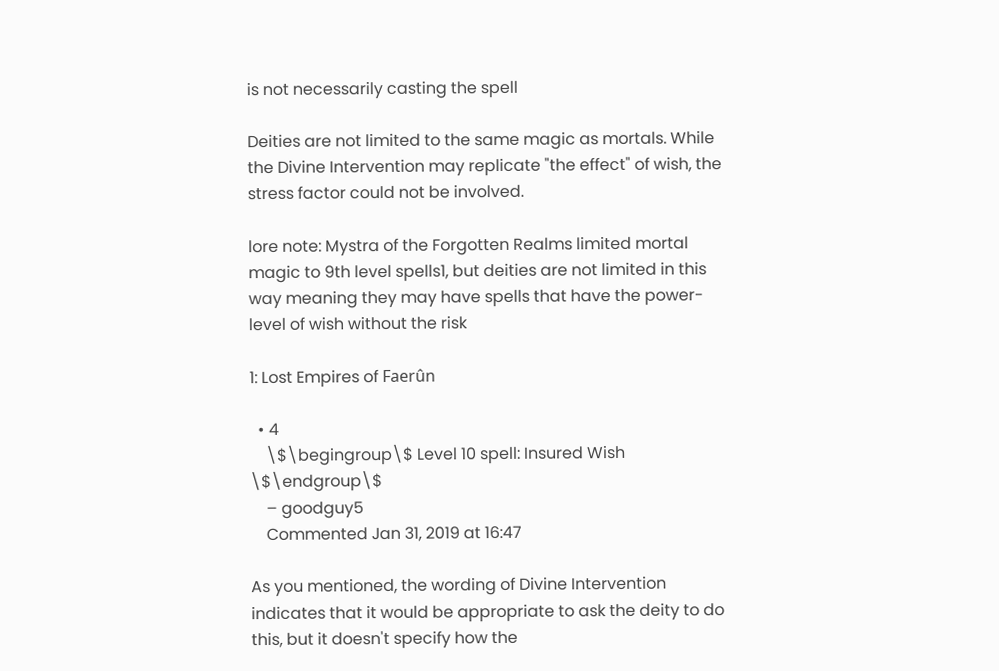is not necessarily casting the spell

Deities are not limited to the same magic as mortals. While the Divine Intervention may replicate "the effect" of wish, the stress factor could not be involved.

lore note: Mystra of the Forgotten Realms limited mortal magic to 9th level spells1, but deities are not limited in this way meaning they may have spells that have the power-level of wish without the risk

1: Lost Empires of Faerûn

  • 4
    \$\begingroup\$ Level 10 spell: Insured Wish \$\endgroup\$
    – goodguy5
    Commented Jan 31, 2019 at 16:47

As you mentioned, the wording of Divine Intervention indicates that it would be appropriate to ask the deity to do this, but it doesn't specify how the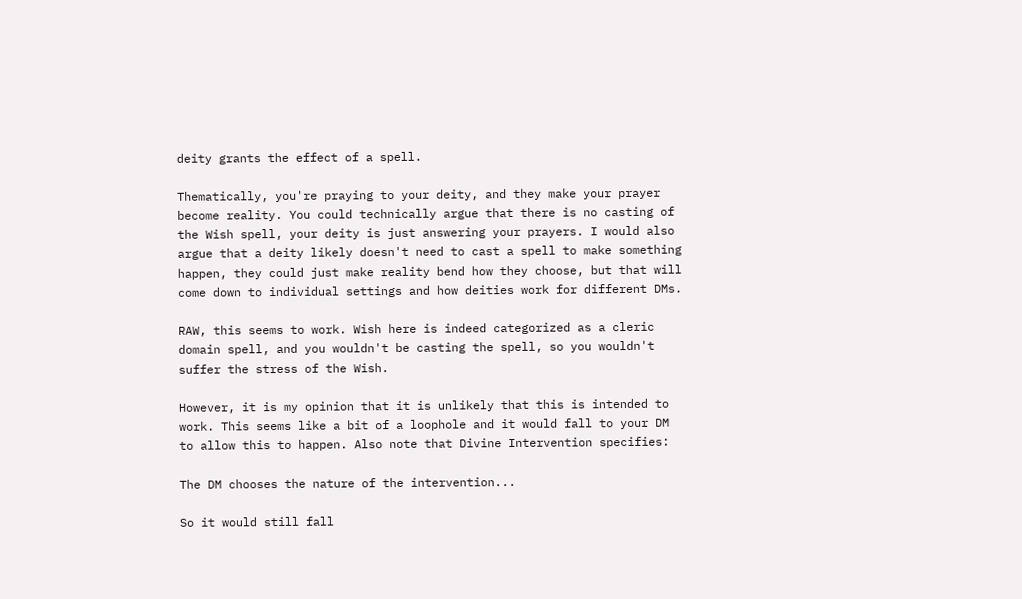deity grants the effect of a spell.

Thematically, you're praying to your deity, and they make your prayer become reality. You could technically argue that there is no casting of the Wish spell, your deity is just answering your prayers. I would also argue that a deity likely doesn't need to cast a spell to make something happen, they could just make reality bend how they choose, but that will come down to individual settings and how deities work for different DMs.

RAW, this seems to work. Wish here is indeed categorized as a cleric domain spell, and you wouldn't be casting the spell, so you wouldn't suffer the stress of the Wish.

However, it is my opinion that it is unlikely that this is intended to work. This seems like a bit of a loophole and it would fall to your DM to allow this to happen. Also note that Divine Intervention specifies:

The DM chooses the nature of the intervention...

So it would still fall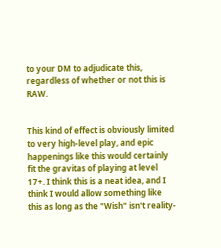to your DM to adjudicate this, regardless of whether or not this is RAW.


This kind of effect is obviously limited to very high-level play, and epic happenings like this would certainly fit the gravitas of playing at level 17+. I think this is a neat idea, and I think I would allow something like this as long as the "Wish" isn't reality-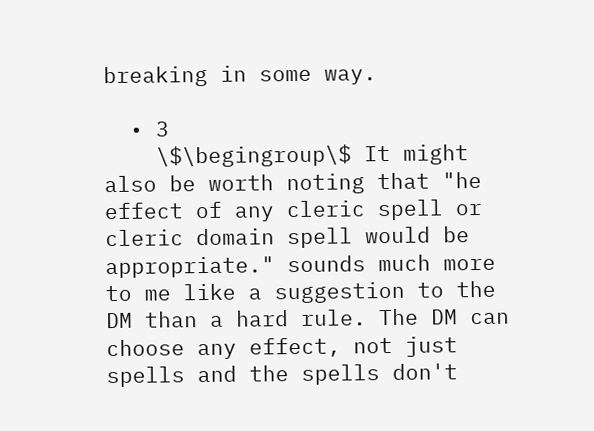breaking in some way.

  • 3
    \$\begingroup\$ It might also be worth noting that "he effect of any cleric spell or cleric domain spell would be appropriate." sounds much more to me like a suggestion to the DM than a hard rule. The DM can choose any effect, not just spells and the spells don't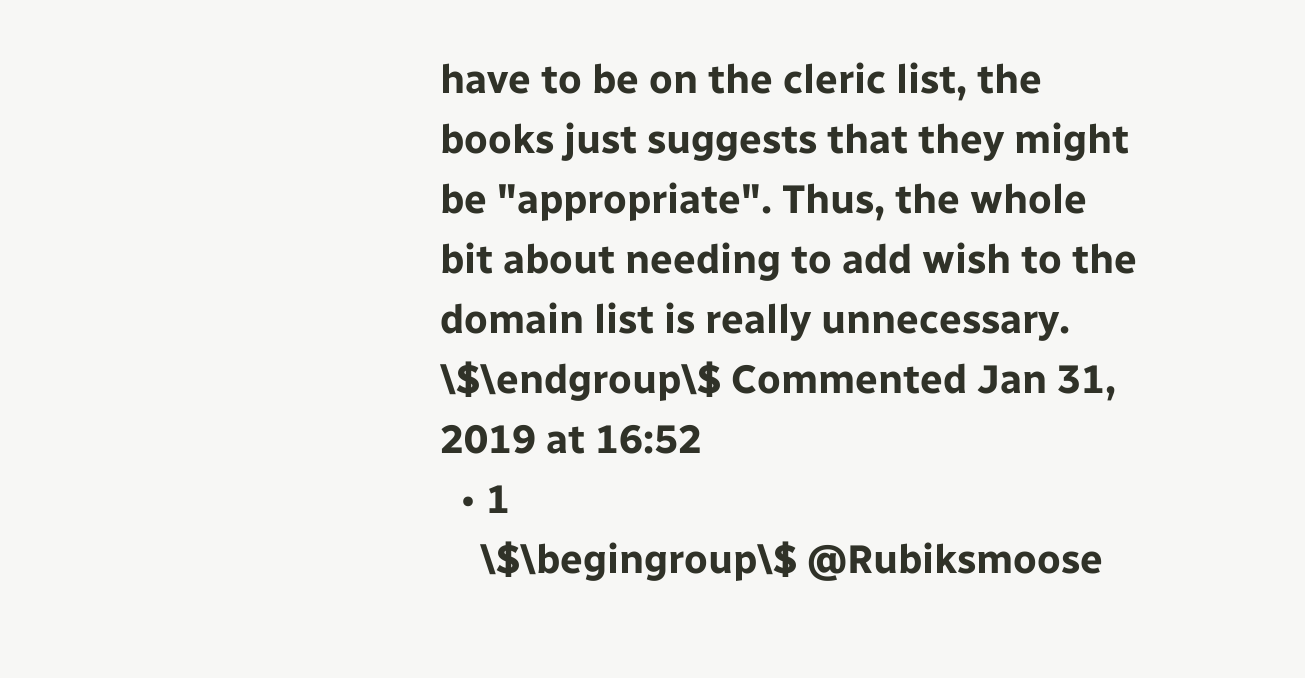have to be on the cleric list, the books just suggests that they might be "appropriate". Thus, the whole bit about needing to add wish to the domain list is really unnecessary. \$\endgroup\$ Commented Jan 31, 2019 at 16:52
  • 1
    \$\begingroup\$ @Rubiksmoose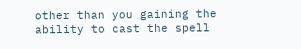other than you gaining the ability to cast the spell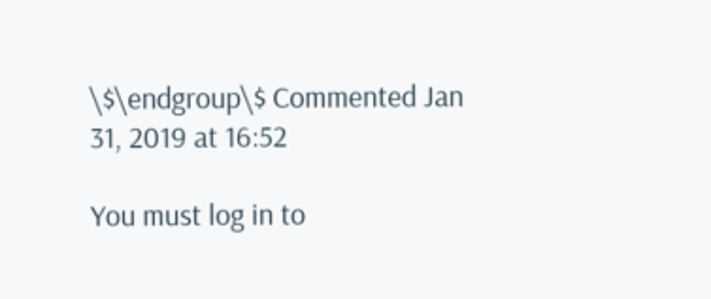\$\endgroup\$ Commented Jan 31, 2019 at 16:52

You must log in to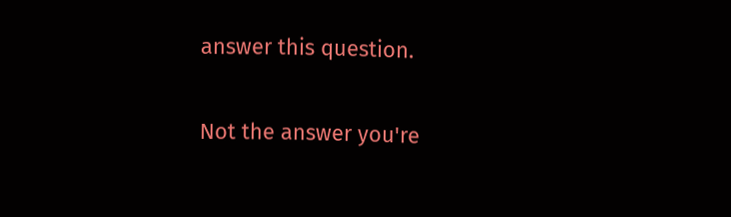answer this question.

Not the answer you're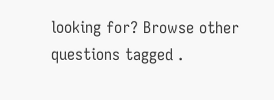looking for? Browse other questions tagged .